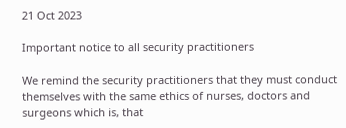21 Oct 2023

Important notice to all security practitioners

We remind the security practitioners that they must conduct themselves with the same ethics of nurses, doctors and surgeons which is, that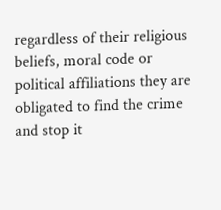regardless of their religious beliefs, moral code or political affiliations they are obligated to find the crime and stop it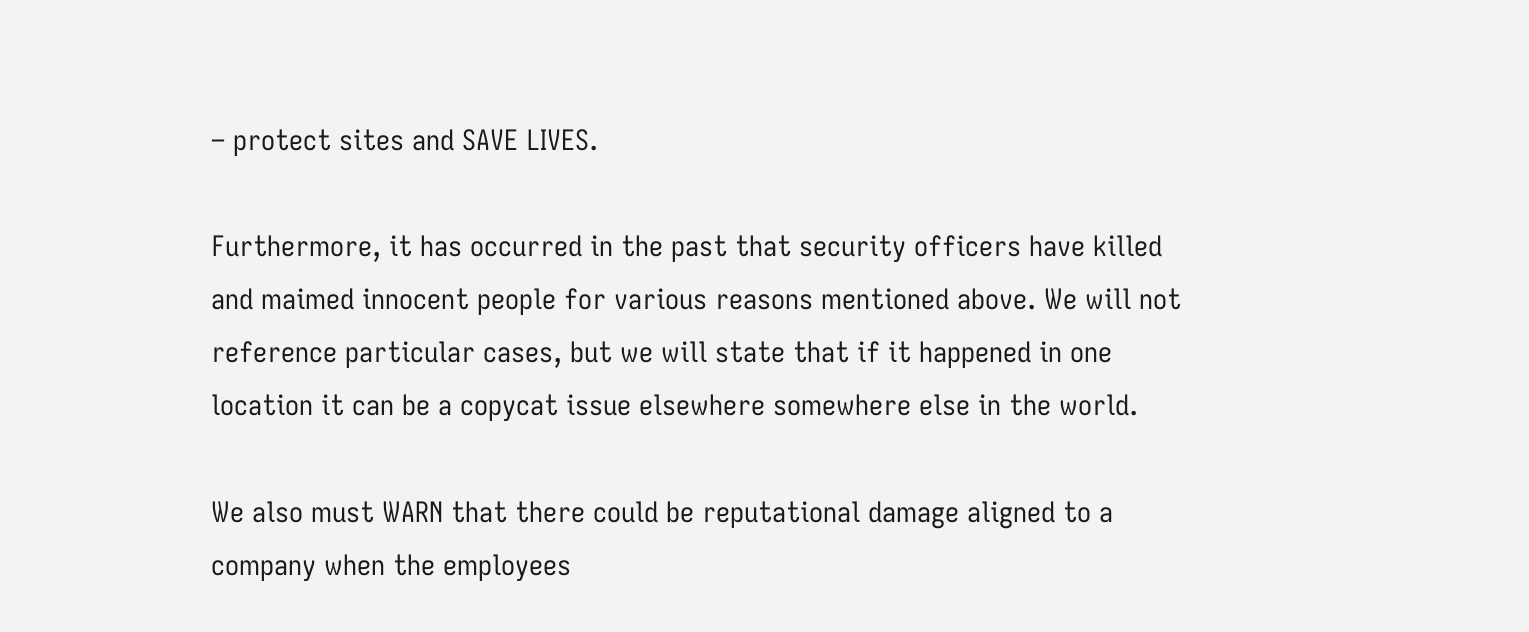– protect sites and SAVE LIVES.

Furthermore, it has occurred in the past that security officers have killed and maimed innocent people for various reasons mentioned above. We will not reference particular cases, but we will state that if it happened in one location it can be a copycat issue elsewhere somewhere else in the world.

We also must WARN that there could be reputational damage aligned to a company when the employees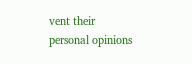vent their personal opinions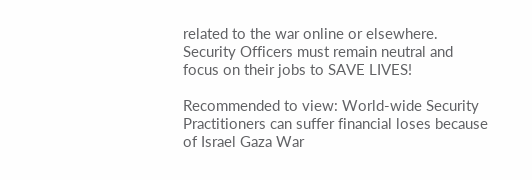related to the war online or elsewhere. Security Officers must remain neutral and focus on their jobs to SAVE LIVES!

Recommended to view: World-wide Security Practitioners can suffer financial loses because of Israel Gaza War